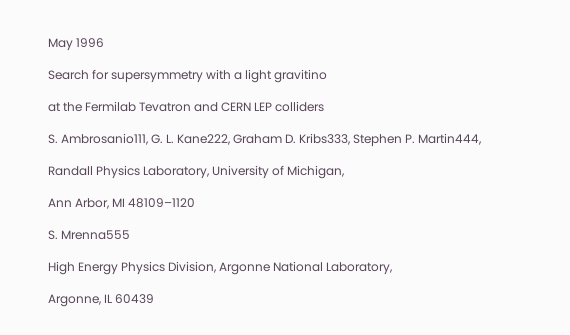May 1996

Search for supersymmetry with a light gravitino

at the Fermilab Tevatron and CERN LEP colliders

S. Ambrosanio111, G. L. Kane222, Graham D. Kribs333, Stephen P. Martin444,

Randall Physics Laboratory, University of Michigan,

Ann Arbor, MI 48109–1120

S. Mrenna555

High Energy Physics Division, Argonne National Laboratory,

Argonne, IL 60439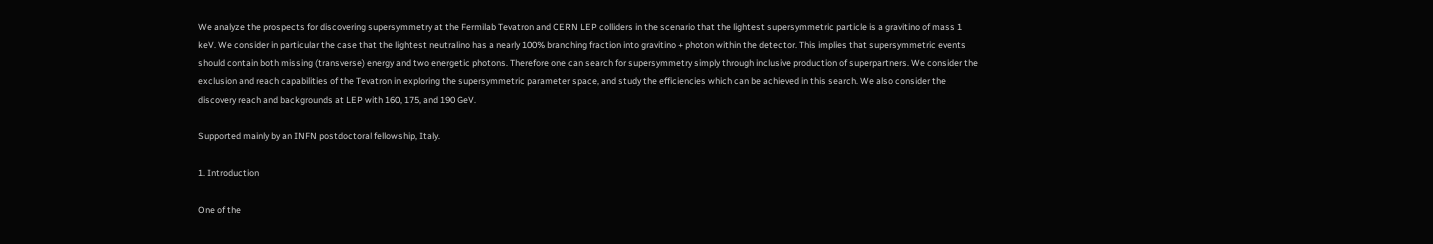We analyze the prospects for discovering supersymmetry at the Fermilab Tevatron and CERN LEP colliders in the scenario that the lightest supersymmetric particle is a gravitino of mass 1 keV. We consider in particular the case that the lightest neutralino has a nearly 100% branching fraction into gravitino + photon within the detector. This implies that supersymmetric events should contain both missing (transverse) energy and two energetic photons. Therefore one can search for supersymmetry simply through inclusive production of superpartners. We consider the exclusion and reach capabilities of the Tevatron in exploring the supersymmetric parameter space, and study the efficiencies which can be achieved in this search. We also consider the discovery reach and backgrounds at LEP with 160, 175, and 190 GeV.

Supported mainly by an INFN postdoctoral fellowship, Italy.

1. Introduction

One of the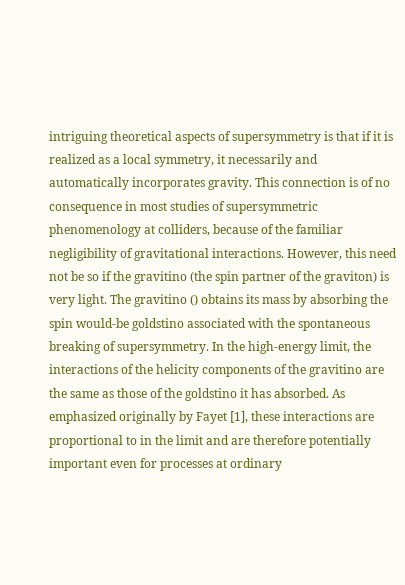intriguing theoretical aspects of supersymmetry is that if it is realized as a local symmetry, it necessarily and automatically incorporates gravity. This connection is of no consequence in most studies of supersymmetric phenomenology at colliders, because of the familiar negligibility of gravitational interactions. However, this need not be so if the gravitino (the spin partner of the graviton) is very light. The gravitino () obtains its mass by absorbing the spin would-be goldstino associated with the spontaneous breaking of supersymmetry. In the high-energy limit, the interactions of the helicity components of the gravitino are the same as those of the goldstino it has absorbed. As emphasized originally by Fayet [1], these interactions are proportional to in the limit and are therefore potentially important even for processes at ordinary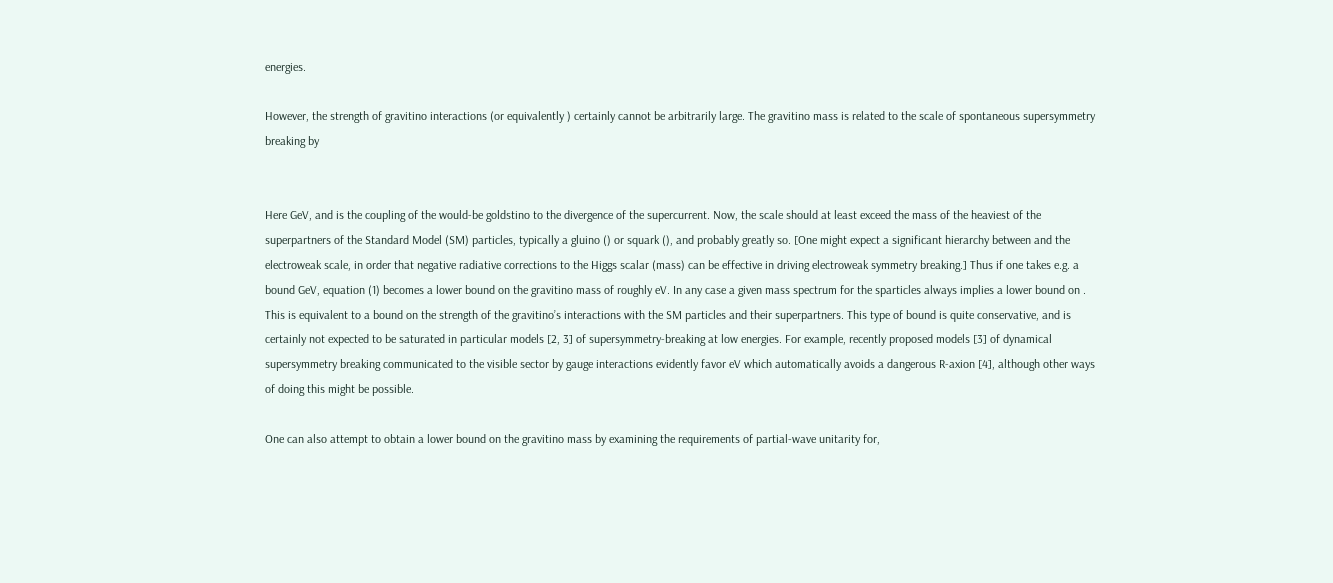energies.

However, the strength of gravitino interactions (or equivalently ) certainly cannot be arbitrarily large. The gravitino mass is related to the scale of spontaneous supersymmetry breaking by


Here GeV, and is the coupling of the would-be goldstino to the divergence of the supercurrent. Now, the scale should at least exceed the mass of the heaviest of the superpartners of the Standard Model (SM) particles, typically a gluino () or squark (), and probably greatly so. [One might expect a significant hierarchy between and the electroweak scale, in order that negative radiative corrections to the Higgs scalar (mass) can be effective in driving electroweak symmetry breaking.] Thus if one takes e.g. a bound GeV, equation (1) becomes a lower bound on the gravitino mass of roughly eV. In any case a given mass spectrum for the sparticles always implies a lower bound on . This is equivalent to a bound on the strength of the gravitino’s interactions with the SM particles and their superpartners. This type of bound is quite conservative, and is certainly not expected to be saturated in particular models [2, 3] of supersymmetry-breaking at low energies. For example, recently proposed models [3] of dynamical supersymmetry breaking communicated to the visible sector by gauge interactions evidently favor eV which automatically avoids a dangerous R-axion [4], although other ways of doing this might be possible.

One can also attempt to obtain a lower bound on the gravitino mass by examining the requirements of partial-wave unitarity for,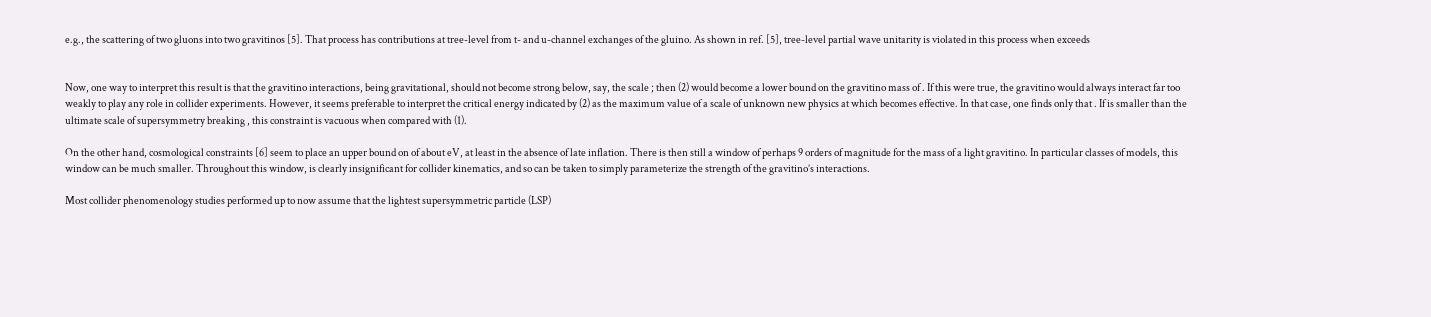e.g., the scattering of two gluons into two gravitinos [5]. That process has contributions at tree-level from t- and u-channel exchanges of the gluino. As shown in ref. [5], tree-level partial wave unitarity is violated in this process when exceeds


Now, one way to interpret this result is that the gravitino interactions, being gravitational, should not become strong below, say, the scale ; then (2) would become a lower bound on the gravitino mass of . If this were true, the gravitino would always interact far too weakly to play any role in collider experiments. However, it seems preferable to interpret the critical energy indicated by (2) as the maximum value of a scale of unknown new physics at which becomes effective. In that case, one finds only that . If is smaller than the ultimate scale of supersymmetry breaking , this constraint is vacuous when compared with (1).

On the other hand, cosmological constraints [6] seem to place an upper bound on of about eV, at least in the absence of late inflation. There is then still a window of perhaps 9 orders of magnitude for the mass of a light gravitino. In particular classes of models, this window can be much smaller. Throughout this window, is clearly insignificant for collider kinematics, and so can be taken to simply parameterize the strength of the gravitino’s interactions.

Most collider phenomenology studies performed up to now assume that the lightest supersymmetric particle (LSP)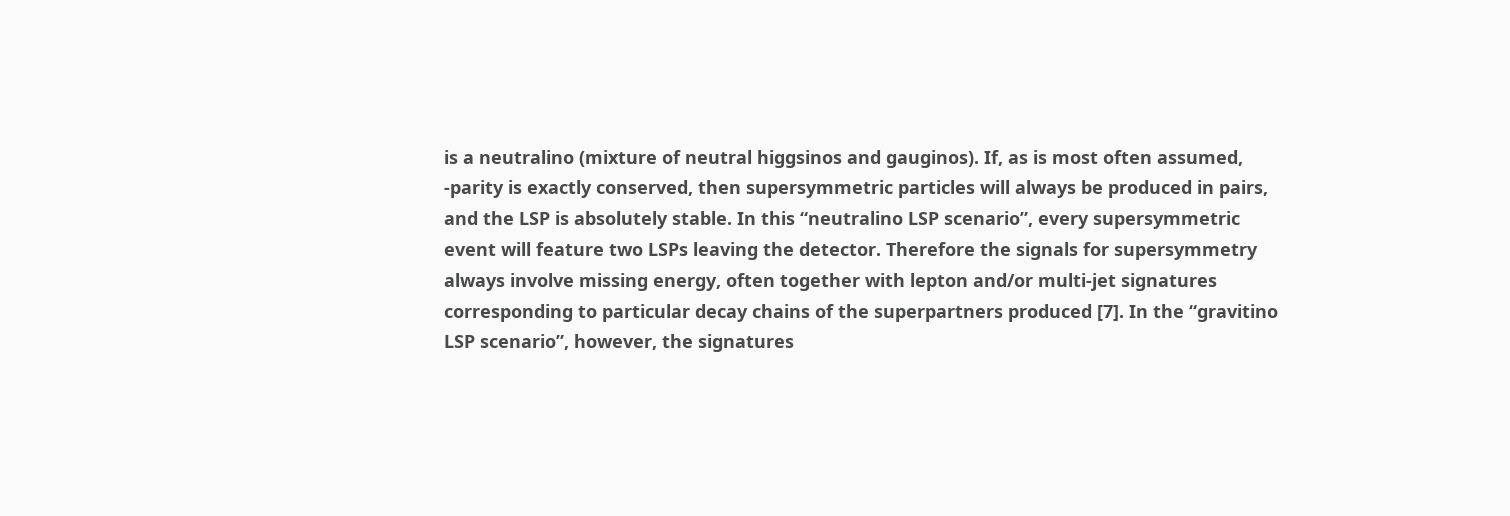is a neutralino (mixture of neutral higgsinos and gauginos). If, as is most often assumed, -parity is exactly conserved, then supersymmetric particles will always be produced in pairs, and the LSP is absolutely stable. In this “neutralino LSP scenario”, every supersymmetric event will feature two LSPs leaving the detector. Therefore the signals for supersymmetry always involve missing energy, often together with lepton and/or multi-jet signatures corresponding to particular decay chains of the superpartners produced [7]. In the “gravitino LSP scenario”, however, the signatures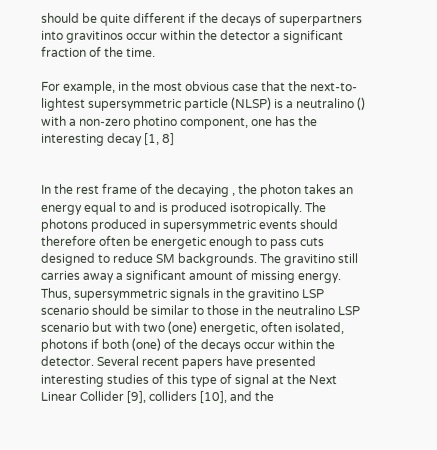should be quite different if the decays of superpartners into gravitinos occur within the detector a significant fraction of the time.

For example, in the most obvious case that the next-to-lightest supersymmetric particle (NLSP) is a neutralino () with a non-zero photino component, one has the interesting decay [1, 8]


In the rest frame of the decaying , the photon takes an energy equal to and is produced isotropically. The photons produced in supersymmetric events should therefore often be energetic enough to pass cuts designed to reduce SM backgrounds. The gravitino still carries away a significant amount of missing energy. Thus, supersymmetric signals in the gravitino LSP scenario should be similar to those in the neutralino LSP scenario but with two (one) energetic, often isolated, photons if both (one) of the decays occur within the detector. Several recent papers have presented interesting studies of this type of signal at the Next Linear Collider [9], colliders [10], and the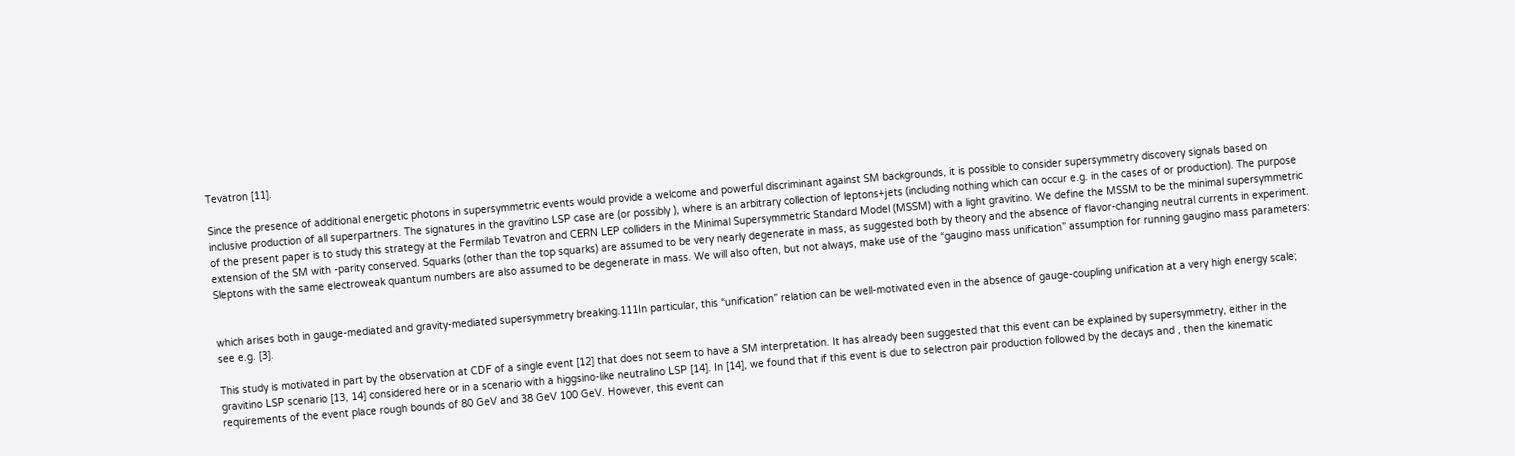Tevatron [11].

Since the presence of additional energetic photons in supersymmetric events would provide a welcome and powerful discriminant against SM backgrounds, it is possible to consider supersymmetry discovery signals based on inclusive production of all superpartners. The signatures in the gravitino LSP case are (or possibly ), where is an arbitrary collection of leptons+jets (including nothing which can occur e.g. in the cases of or production). The purpose of the present paper is to study this strategy at the Fermilab Tevatron and CERN LEP colliders in the Minimal Supersymmetric Standard Model (MSSM) with a light gravitino. We define the MSSM to be the minimal supersymmetric extension of the SM with -parity conserved. Squarks (other than the top squarks) are assumed to be very nearly degenerate in mass, as suggested both by theory and the absence of flavor-changing neutral currents in experiment. Sleptons with the same electroweak quantum numbers are also assumed to be degenerate in mass. We will also often, but not always, make use of the “gaugino mass unification” assumption for running gaugino mass parameters:


which arises both in gauge-mediated and gravity-mediated supersymmetry breaking.111In particular, this “unification” relation can be well-motivated even in the absence of gauge-coupling unification at a very high energy scale; see e.g. [3].

This study is motivated in part by the observation at CDF of a single event [12] that does not seem to have a SM interpretation. It has already been suggested that this event can be explained by supersymmetry, either in the gravitino LSP scenario [13, 14] considered here or in a scenario with a higgsino-like neutralino LSP [14]. In [14], we found that if this event is due to selectron pair production followed by the decays and , then the kinematic requirements of the event place rough bounds of 80 GeV and 38 GeV 100 GeV. However, this event can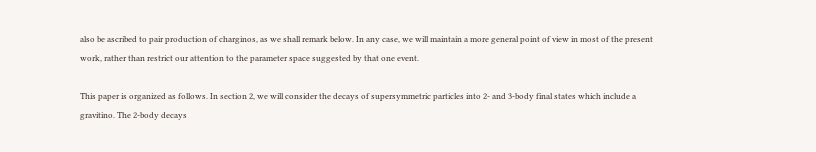also be ascribed to pair production of charginos, as we shall remark below. In any case, we will maintain a more general point of view in most of the present work, rather than restrict our attention to the parameter space suggested by that one event.

This paper is organized as follows. In section 2, we will consider the decays of supersymmetric particles into 2- and 3-body final states which include a gravitino. The 2-body decays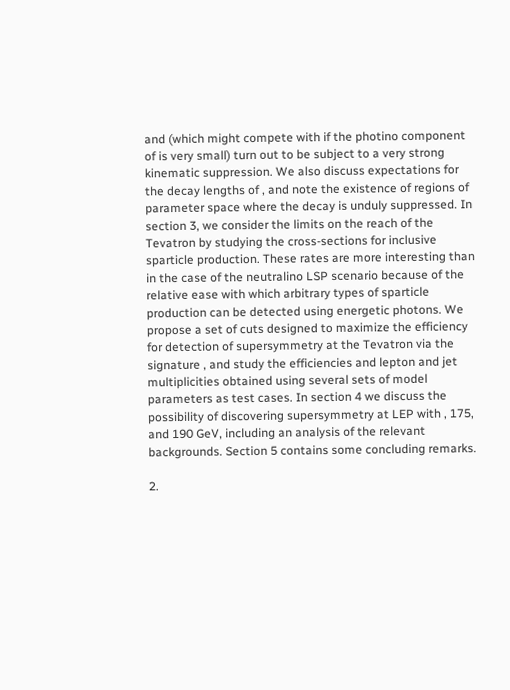and (which might compete with if the photino component of is very small) turn out to be subject to a very strong kinematic suppression. We also discuss expectations for the decay lengths of , and note the existence of regions of parameter space where the decay is unduly suppressed. In section 3, we consider the limits on the reach of the Tevatron by studying the cross-sections for inclusive sparticle production. These rates are more interesting than in the case of the neutralino LSP scenario because of the relative ease with which arbitrary types of sparticle production can be detected using energetic photons. We propose a set of cuts designed to maximize the efficiency for detection of supersymmetry at the Tevatron via the signature , and study the efficiencies and lepton and jet multiplicities obtained using several sets of model parameters as test cases. In section 4 we discuss the possibility of discovering supersymmetry at LEP with , 175, and 190 GeV, including an analysis of the relevant backgrounds. Section 5 contains some concluding remarks.

2.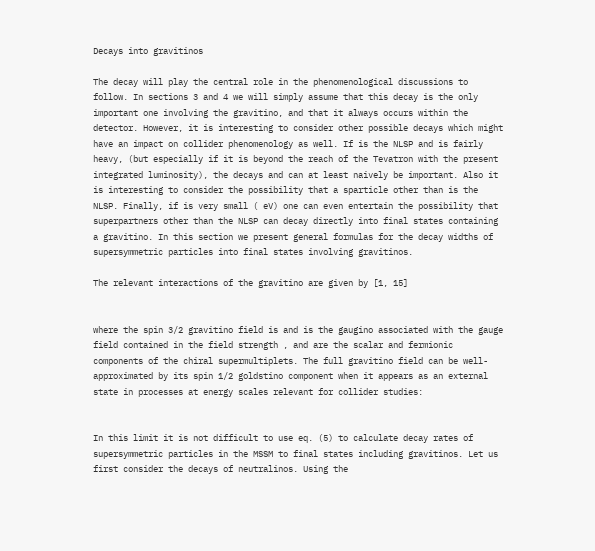Decays into gravitinos

The decay will play the central role in the phenomenological discussions to follow. In sections 3 and 4 we will simply assume that this decay is the only important one involving the gravitino, and that it always occurs within the detector. However, it is interesting to consider other possible decays which might have an impact on collider phenomenology as well. If is the NLSP and is fairly heavy, (but especially if it is beyond the reach of the Tevatron with the present integrated luminosity), the decays and can at least naively be important. Also it is interesting to consider the possibility that a sparticle other than is the NLSP. Finally, if is very small ( eV) one can even entertain the possibility that superpartners other than the NLSP can decay directly into final states containing a gravitino. In this section we present general formulas for the decay widths of supersymmetric particles into final states involving gravitinos.

The relevant interactions of the gravitino are given by [1, 15]


where the spin 3/2 gravitino field is and is the gaugino associated with the gauge field contained in the field strength , and are the scalar and fermionic components of the chiral supermultiplets. The full gravitino field can be well-approximated by its spin 1/2 goldstino component when it appears as an external state in processes at energy scales relevant for collider studies:


In this limit it is not difficult to use eq. (5) to calculate decay rates of supersymmetric particles in the MSSM to final states including gravitinos. Let us first consider the decays of neutralinos. Using the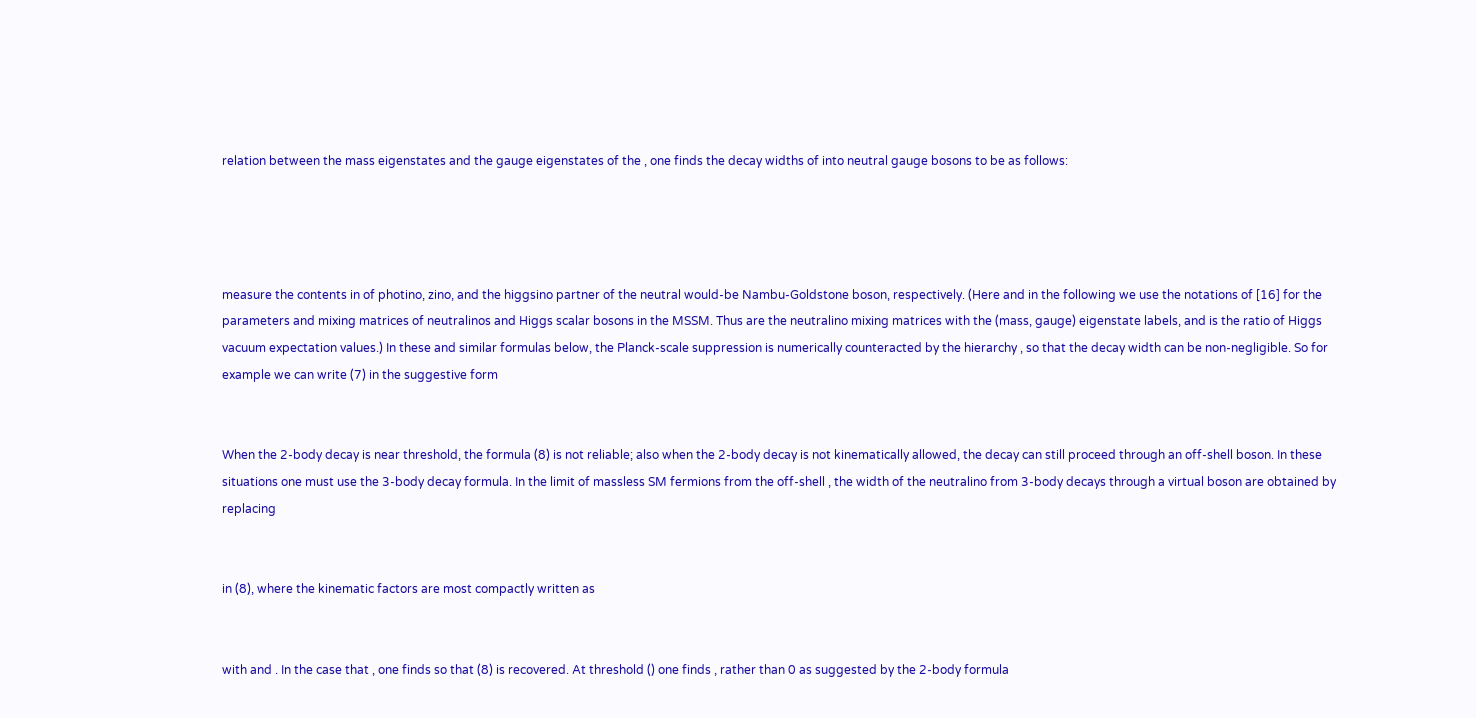relation between the mass eigenstates and the gauge eigenstates of the , one finds the decay widths of into neutral gauge bosons to be as follows:




measure the contents in of photino, zino, and the higgsino partner of the neutral would-be Nambu-Goldstone boson, respectively. (Here and in the following we use the notations of [16] for the parameters and mixing matrices of neutralinos and Higgs scalar bosons in the MSSM. Thus are the neutralino mixing matrices with the (mass, gauge) eigenstate labels, and is the ratio of Higgs vacuum expectation values.) In these and similar formulas below, the Planck-scale suppression is numerically counteracted by the hierarchy , so that the decay width can be non-negligible. So for example we can write (7) in the suggestive form


When the 2-body decay is near threshold, the formula (8) is not reliable; also when the 2-body decay is not kinematically allowed, the decay can still proceed through an off-shell boson. In these situations one must use the 3-body decay formula. In the limit of massless SM fermions from the off-shell , the width of the neutralino from 3-body decays through a virtual boson are obtained by replacing


in (8), where the kinematic factors are most compactly written as


with and . In the case that , one finds so that (8) is recovered. At threshold () one finds , rather than 0 as suggested by the 2-body formula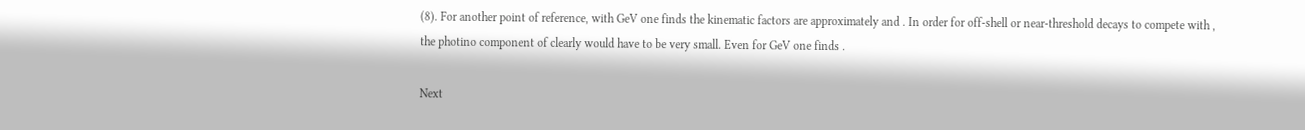(8). For another point of reference, with GeV one finds the kinematic factors are approximately and . In order for off-shell or near-threshold decays to compete with , the photino component of clearly would have to be very small. Even for GeV one finds .

Next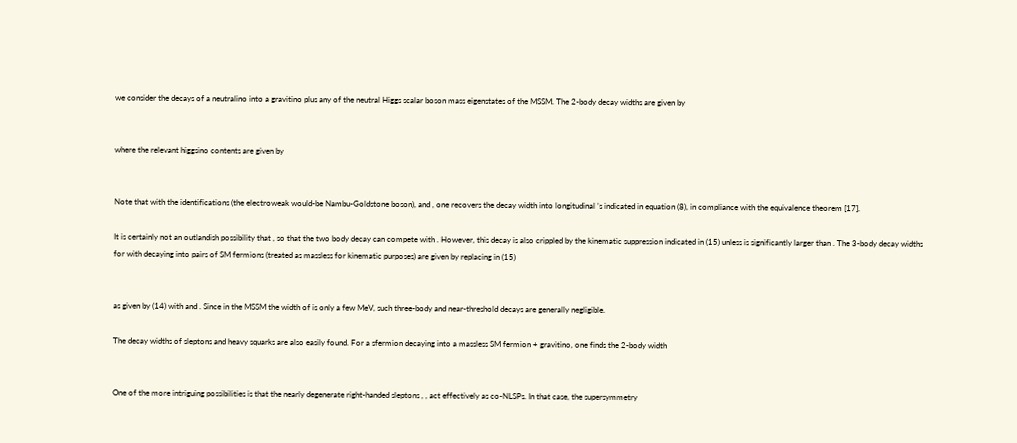we consider the decays of a neutralino into a gravitino plus any of the neutral Higgs scalar boson mass eigenstates of the MSSM. The 2-body decay widths are given by


where the relevant higgsino contents are given by


Note that with the identifications (the electroweak would-be Nambu-Goldstone boson), and , one recovers the decay width into longitudinal ’s indicated in equation (8), in compliance with the equivalence theorem [17].

It is certainly not an outlandish possibility that , so that the two body decay can compete with . However, this decay is also crippled by the kinematic suppression indicated in (15) unless is significantly larger than . The 3-body decay widths for with decaying into pairs of SM fermions (treated as massless for kinematic purposes) are given by replacing in (15)


as given by (14) with and . Since in the MSSM the width of is only a few MeV, such three-body and near-threshold decays are generally negligible.

The decay widths of sleptons and heavy squarks are also easily found. For a sfermion decaying into a massless SM fermion + gravitino, one finds the 2-body width


One of the more intriguing possibilities is that the nearly degenerate right-handed sleptons , , act effectively as co-NLSPs. In that case, the supersymmetry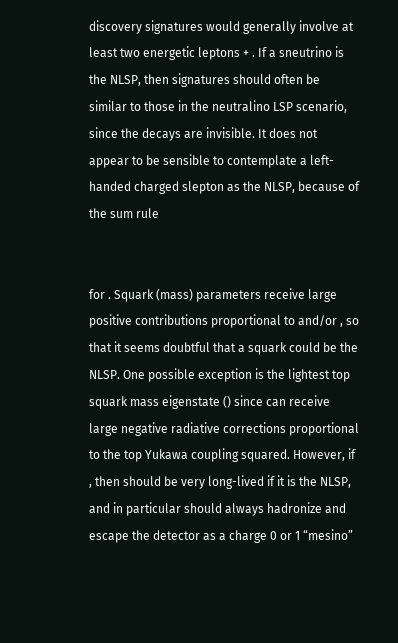discovery signatures would generally involve at least two energetic leptons + . If a sneutrino is the NLSP, then signatures should often be similar to those in the neutralino LSP scenario, since the decays are invisible. It does not appear to be sensible to contemplate a left-handed charged slepton as the NLSP, because of the sum rule


for . Squark (mass) parameters receive large positive contributions proportional to and/or , so that it seems doubtful that a squark could be the NLSP. One possible exception is the lightest top squark mass eigenstate () since can receive large negative radiative corrections proportional to the top Yukawa coupling squared. However, if , then should be very long-lived if it is the NLSP, and in particular should always hadronize and escape the detector as a charge 0 or 1 “mesino”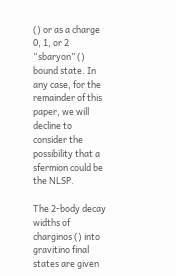() or as a charge 0, 1, or 2 “sbaryon” () bound state. In any case, for the remainder of this paper, we will decline to consider the possibility that a sfermion could be the NLSP.

The 2-body decay widths of charginos () into gravitino final states are given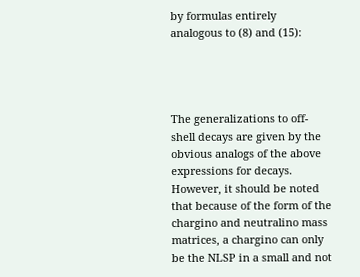by formulas entirely analogous to (8) and (15):




The generalizations to off-shell decays are given by the obvious analogs of the above expressions for decays. However, it should be noted that because of the form of the chargino and neutralino mass matrices, a chargino can only be the NLSP in a small and not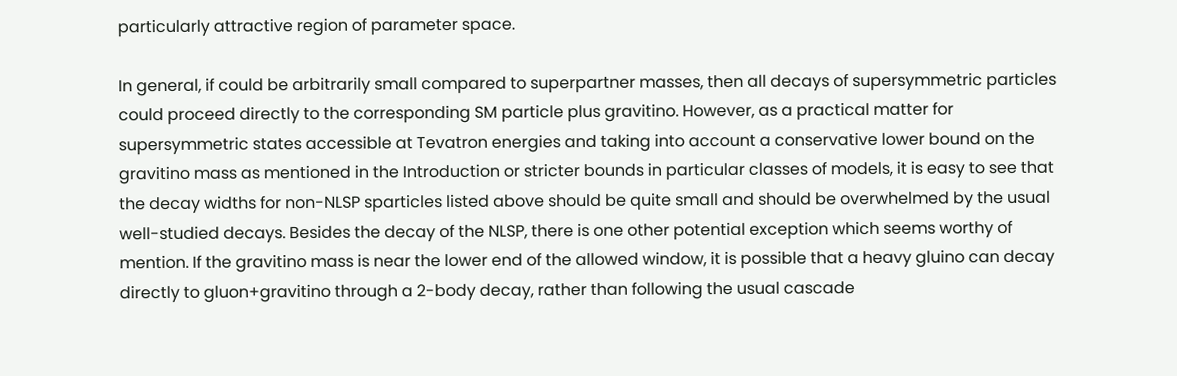particularly attractive region of parameter space.

In general, if could be arbitrarily small compared to superpartner masses, then all decays of supersymmetric particles could proceed directly to the corresponding SM particle plus gravitino. However, as a practical matter for supersymmetric states accessible at Tevatron energies and taking into account a conservative lower bound on the gravitino mass as mentioned in the Introduction or stricter bounds in particular classes of models, it is easy to see that the decay widths for non-NLSP sparticles listed above should be quite small and should be overwhelmed by the usual well-studied decays. Besides the decay of the NLSP, there is one other potential exception which seems worthy of mention. If the gravitino mass is near the lower end of the allowed window, it is possible that a heavy gluino can decay directly to gluon+gravitino through a 2-body decay, rather than following the usual cascade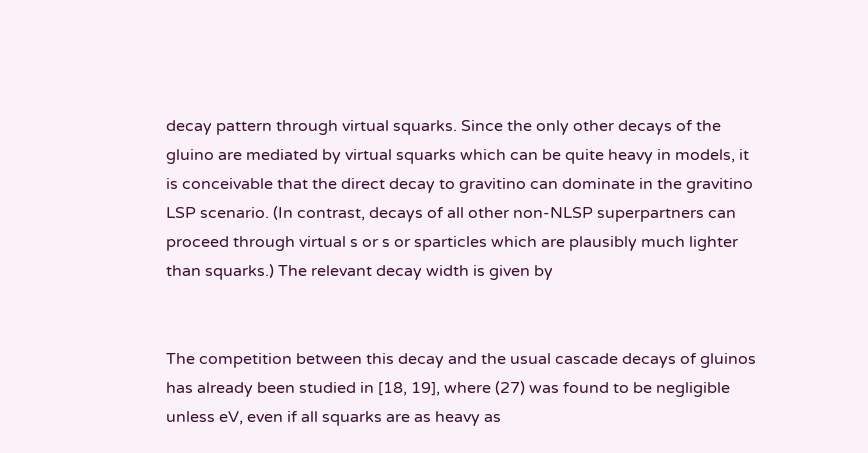decay pattern through virtual squarks. Since the only other decays of the gluino are mediated by virtual squarks which can be quite heavy in models, it is conceivable that the direct decay to gravitino can dominate in the gravitino LSP scenario. (In contrast, decays of all other non-NLSP superpartners can proceed through virtual s or s or sparticles which are plausibly much lighter than squarks.) The relevant decay width is given by


The competition between this decay and the usual cascade decays of gluinos has already been studied in [18, 19], where (27) was found to be negligible unless eV, even if all squarks are as heavy as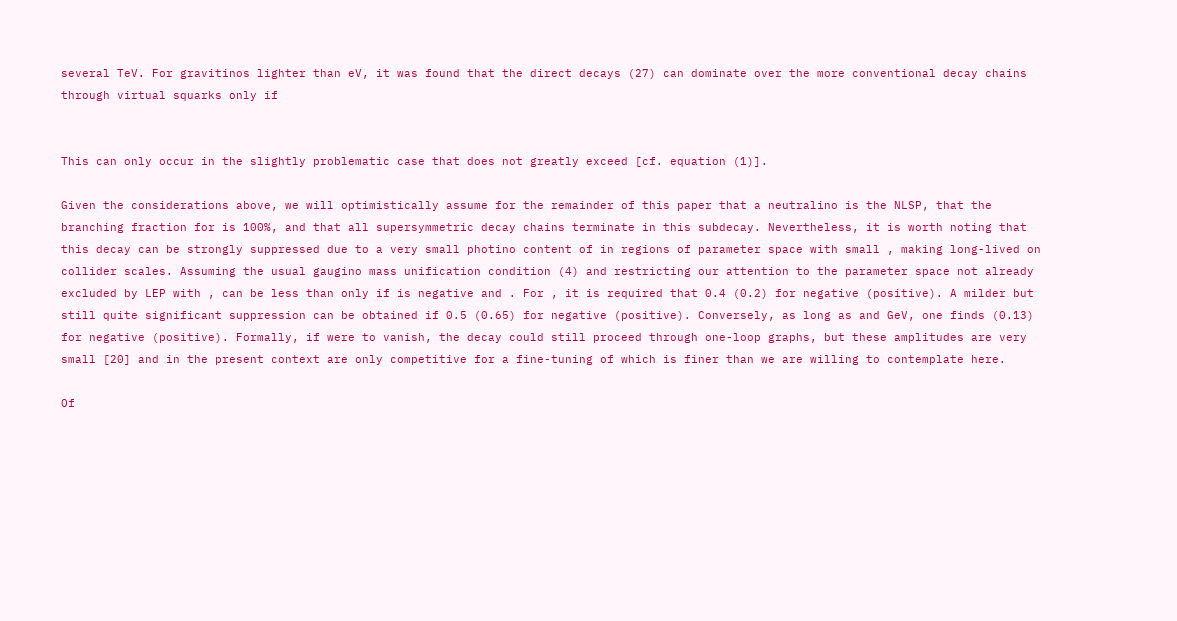several TeV. For gravitinos lighter than eV, it was found that the direct decays (27) can dominate over the more conventional decay chains through virtual squarks only if


This can only occur in the slightly problematic case that does not greatly exceed [cf. equation (1)].

Given the considerations above, we will optimistically assume for the remainder of this paper that a neutralino is the NLSP, that the branching fraction for is 100%, and that all supersymmetric decay chains terminate in this subdecay. Nevertheless, it is worth noting that this decay can be strongly suppressed due to a very small photino content of in regions of parameter space with small , making long-lived on collider scales. Assuming the usual gaugino mass unification condition (4) and restricting our attention to the parameter space not already excluded by LEP with , can be less than only if is negative and . For , it is required that 0.4 (0.2) for negative (positive). A milder but still quite significant suppression can be obtained if 0.5 (0.65) for negative (positive). Conversely, as long as and GeV, one finds (0.13) for negative (positive). Formally, if were to vanish, the decay could still proceed through one-loop graphs, but these amplitudes are very small [20] and in the present context are only competitive for a fine-tuning of which is finer than we are willing to contemplate here.

Of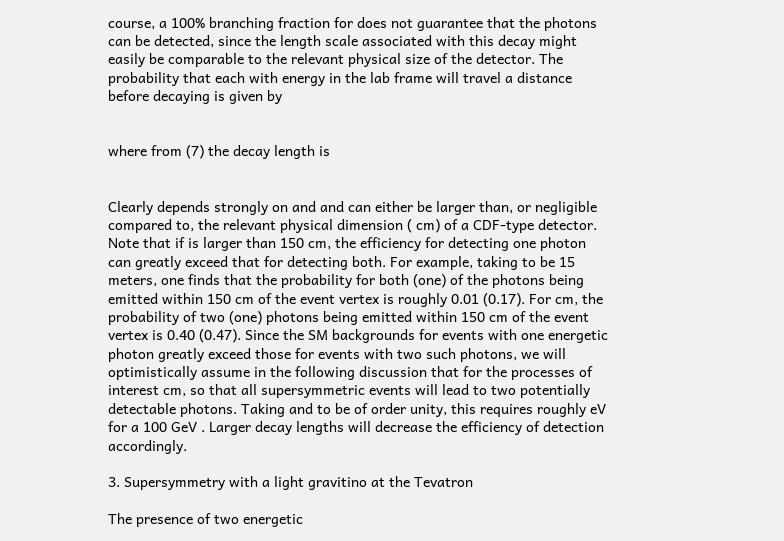course, a 100% branching fraction for does not guarantee that the photons can be detected, since the length scale associated with this decay might easily be comparable to the relevant physical size of the detector. The probability that each with energy in the lab frame will travel a distance before decaying is given by


where from (7) the decay length is


Clearly depends strongly on and and can either be larger than, or negligible compared to, the relevant physical dimension ( cm) of a CDF-type detector. Note that if is larger than 150 cm, the efficiency for detecting one photon can greatly exceed that for detecting both. For example, taking to be 15 meters, one finds that the probability for both (one) of the photons being emitted within 150 cm of the event vertex is roughly 0.01 (0.17). For cm, the probability of two (one) photons being emitted within 150 cm of the event vertex is 0.40 (0.47). Since the SM backgrounds for events with one energetic photon greatly exceed those for events with two such photons, we will optimistically assume in the following discussion that for the processes of interest cm, so that all supersymmetric events will lead to two potentially detectable photons. Taking and to be of order unity, this requires roughly eV for a 100 GeV . Larger decay lengths will decrease the efficiency of detection accordingly.

3. Supersymmetry with a light gravitino at the Tevatron

The presence of two energetic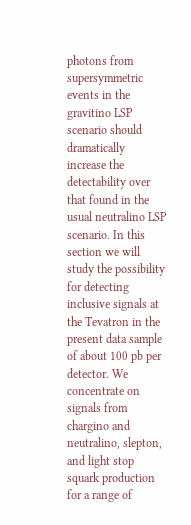photons from supersymmetric events in the gravitino LSP scenario should dramatically increase the detectability over that found in the usual neutralino LSP scenario. In this section we will study the possibility for detecting inclusive signals at the Tevatron in the present data sample of about 100 pb per detector. We concentrate on signals from chargino and neutralino, slepton, and light stop squark production for a range of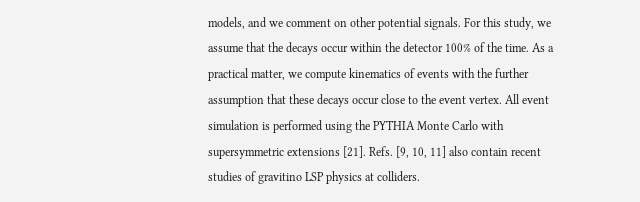models, and we comment on other potential signals. For this study, we assume that the decays occur within the detector 100% of the time. As a practical matter, we compute kinematics of events with the further assumption that these decays occur close to the event vertex. All event simulation is performed using the PYTHIA Monte Carlo with supersymmetric extensions [21]. Refs. [9, 10, 11] also contain recent studies of gravitino LSP physics at colliders.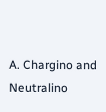A. Chargino and Neutralino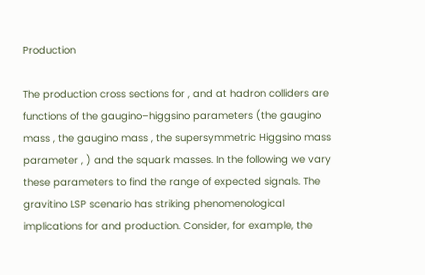Production

The production cross sections for , and at hadron colliders are functions of the gaugino–higgsino parameters (the gaugino mass , the gaugino mass , the supersymmetric Higgsino mass parameter , ) and the squark masses. In the following we vary these parameters to find the range of expected signals. The gravitino LSP scenario has striking phenomenological implications for and production. Consider, for example, the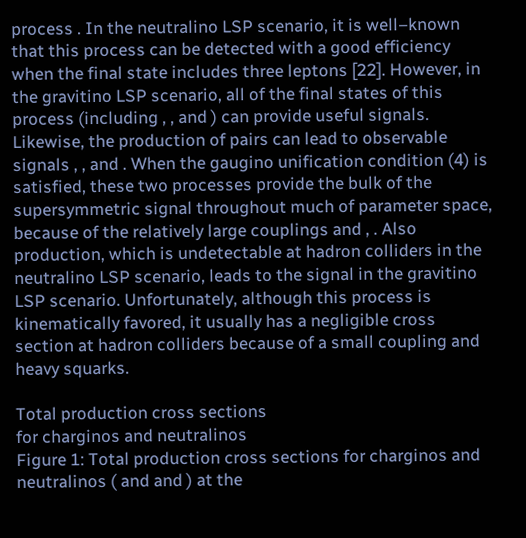process . In the neutralino LSP scenario, it is well–known that this process can be detected with a good efficiency when the final state includes three leptons [22]. However, in the gravitino LSP scenario, all of the final states of this process (including , , and ) can provide useful signals. Likewise, the production of pairs can lead to observable signals , , and . When the gaugino unification condition (4) is satisfied, these two processes provide the bulk of the supersymmetric signal throughout much of parameter space, because of the relatively large couplings and , . Also production, which is undetectable at hadron colliders in the neutralino LSP scenario, leads to the signal in the gravitino LSP scenario. Unfortunately, although this process is kinematically favored, it usually has a negligible cross section at hadron colliders because of a small coupling and heavy squarks.

Total production cross sections
for charginos and neutralinos
Figure 1: Total production cross sections for charginos and neutralinos ( and and ) at the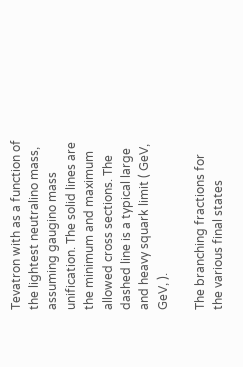Tevatron with as a function of the lightest neutralino mass, assuming gaugino mass unification. The solid lines are the minimum and maximum allowed cross sections. The dashed line is a typical large and heavy squark limit ( GeV, GeV, ).

The branching fractions for the various final states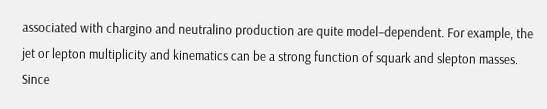associated with chargino and neutralino production are quite model–dependent. For example, the jet or lepton multiplicity and kinematics can be a strong function of squark and slepton masses. Since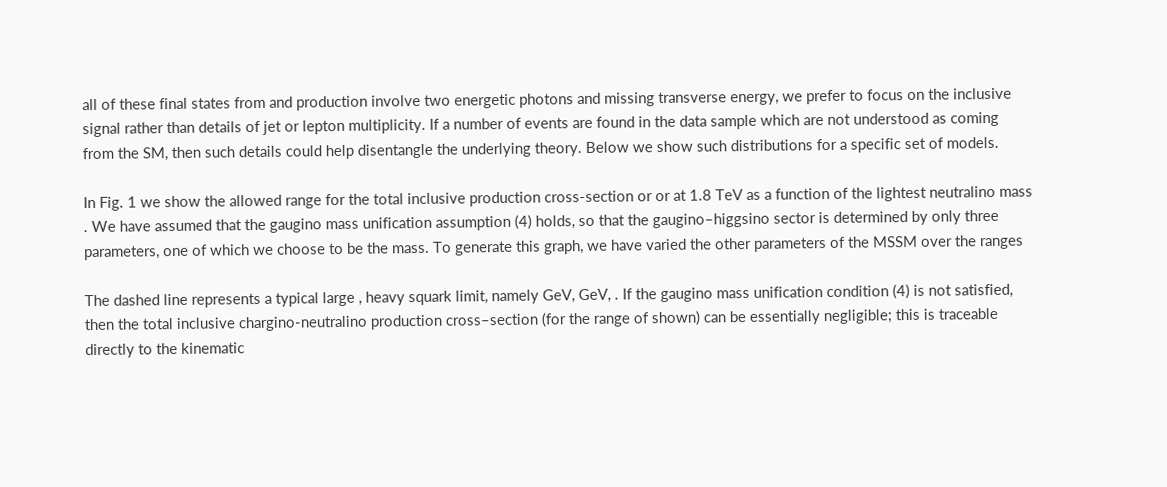all of these final states from and production involve two energetic photons and missing transverse energy, we prefer to focus on the inclusive signal rather than details of jet or lepton multiplicity. If a number of events are found in the data sample which are not understood as coming from the SM, then such details could help disentangle the underlying theory. Below we show such distributions for a specific set of models.

In Fig. 1 we show the allowed range for the total inclusive production cross-section or or at 1.8 TeV as a function of the lightest neutralino mass . We have assumed that the gaugino mass unification assumption (4) holds, so that the gaugino–higgsino sector is determined by only three parameters, one of which we choose to be the mass. To generate this graph, we have varied the other parameters of the MSSM over the ranges

The dashed line represents a typical large , heavy squark limit, namely GeV, GeV, . If the gaugino mass unification condition (4) is not satisfied, then the total inclusive chargino-neutralino production cross–section (for the range of shown) can be essentially negligible; this is traceable directly to the kinematic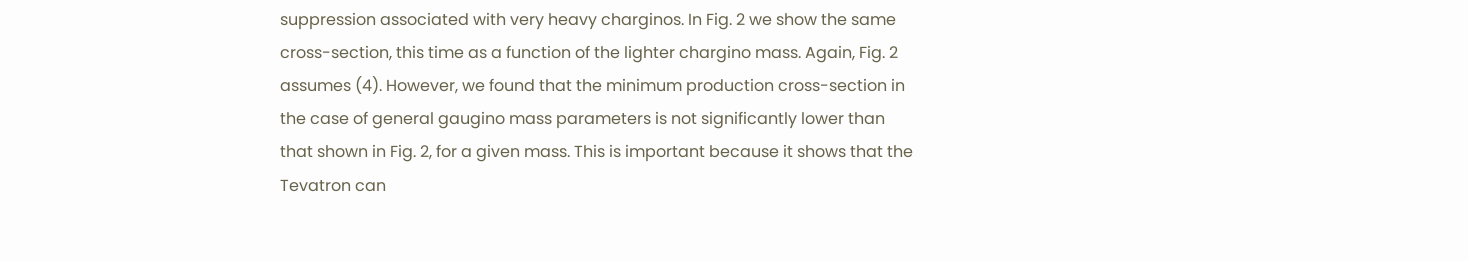suppression associated with very heavy charginos. In Fig. 2 we show the same cross-section, this time as a function of the lighter chargino mass. Again, Fig. 2 assumes (4). However, we found that the minimum production cross-section in the case of general gaugino mass parameters is not significantly lower than that shown in Fig. 2, for a given mass. This is important because it shows that the Tevatron can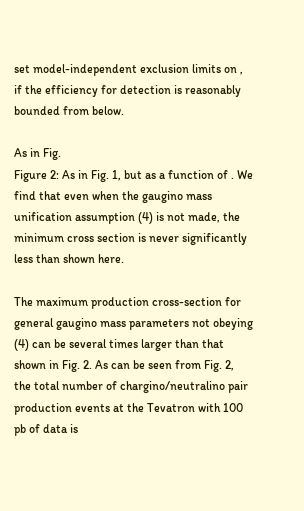set model-independent exclusion limits on , if the efficiency for detection is reasonably bounded from below.

As in Fig.
Figure 2: As in Fig. 1, but as a function of . We find that even when the gaugino mass unification assumption (4) is not made, the minimum cross section is never significantly less than shown here.

The maximum production cross-section for general gaugino mass parameters not obeying (4) can be several times larger than that shown in Fig. 2. As can be seen from Fig. 2, the total number of chargino/neutralino pair production events at the Tevatron with 100 pb of data is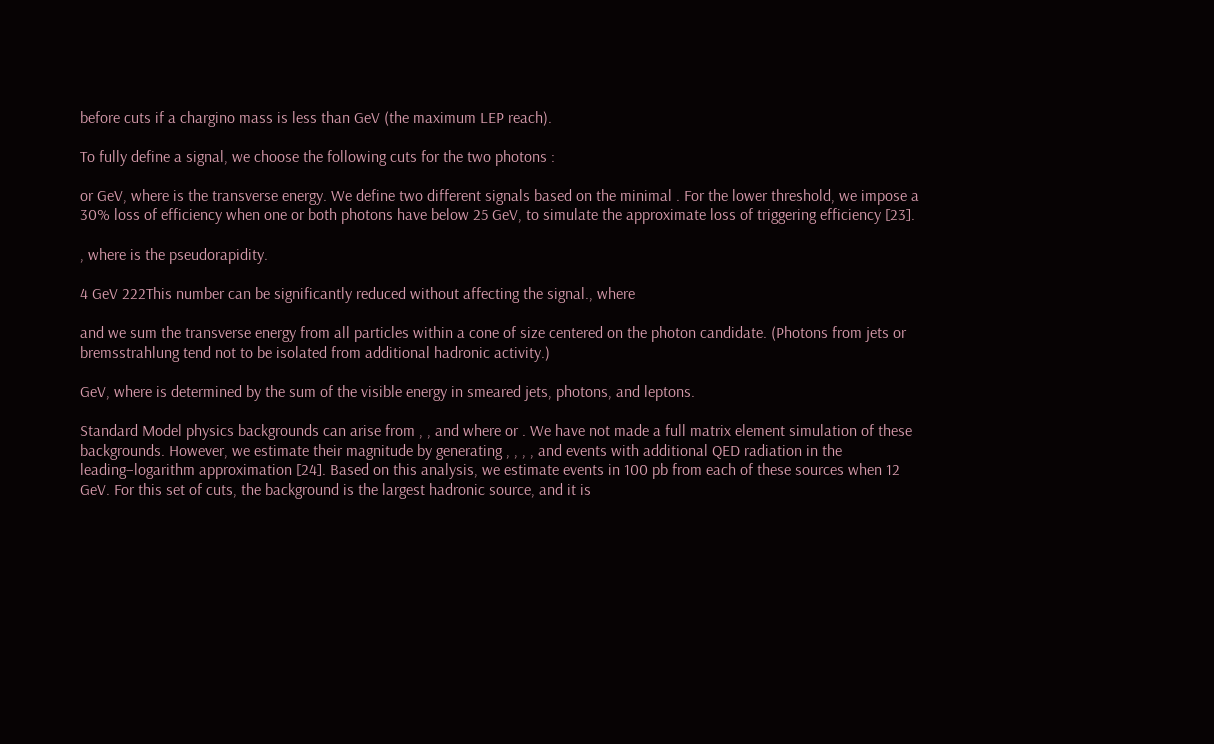before cuts if a chargino mass is less than GeV (the maximum LEP reach).

To fully define a signal, we choose the following cuts for the two photons :

or GeV, where is the transverse energy. We define two different signals based on the minimal . For the lower threshold, we impose a 30% loss of efficiency when one or both photons have below 25 GeV, to simulate the approximate loss of triggering efficiency [23].

, where is the pseudorapidity.

4 GeV 222This number can be significantly reduced without affecting the signal., where

and we sum the transverse energy from all particles within a cone of size centered on the photon candidate. (Photons from jets or bremsstrahlung tend not to be isolated from additional hadronic activity.)

GeV, where is determined by the sum of the visible energy in smeared jets, photons, and leptons.

Standard Model physics backgrounds can arise from , , and where or . We have not made a full matrix element simulation of these backgrounds. However, we estimate their magnitude by generating , , , , and events with additional QED radiation in the leading–logarithm approximation [24]. Based on this analysis, we estimate events in 100 pb from each of these sources when 12 GeV. For this set of cuts, the background is the largest hadronic source, and it is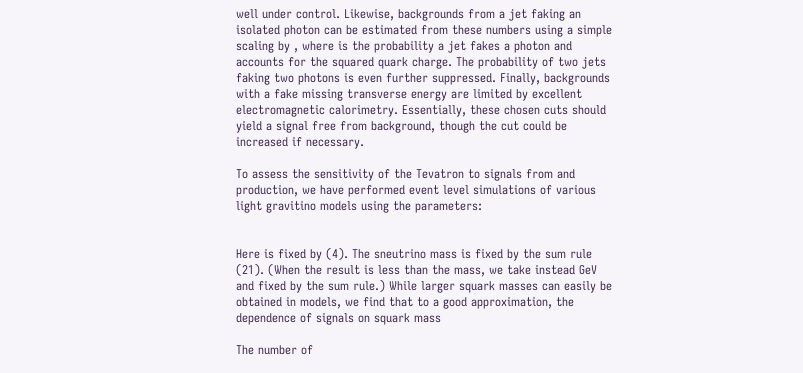well under control. Likewise, backgrounds from a jet faking an isolated photon can be estimated from these numbers using a simple scaling by , where is the probability a jet fakes a photon and accounts for the squared quark charge. The probability of two jets faking two photons is even further suppressed. Finally, backgrounds with a fake missing transverse energy are limited by excellent electromagnetic calorimetry. Essentially, these chosen cuts should yield a signal free from background, though the cut could be increased if necessary.

To assess the sensitivity of the Tevatron to signals from and production, we have performed event level simulations of various light gravitino models using the parameters:


Here is fixed by (4). The sneutrino mass is fixed by the sum rule (21). (When the result is less than the mass, we take instead GeV and fixed by the sum rule.) While larger squark masses can easily be obtained in models, we find that to a good approximation, the dependence of signals on squark mass

The number of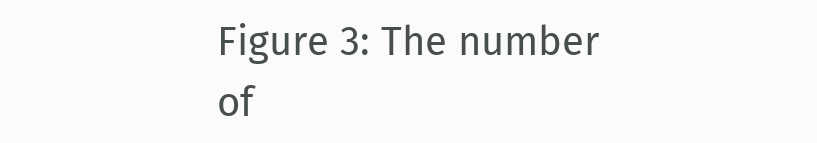Figure 3: The number of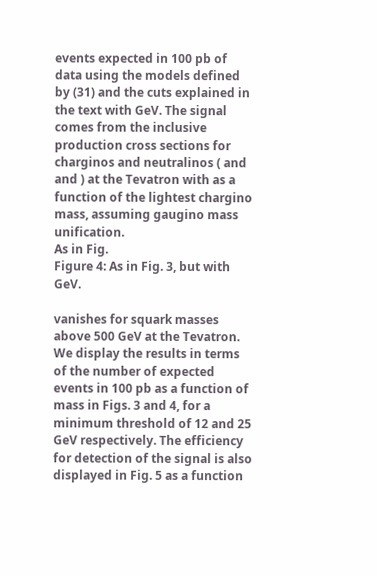events expected in 100 pb of data using the models defined by (31) and the cuts explained in the text with GeV. The signal comes from the inclusive production cross sections for charginos and neutralinos ( and and ) at the Tevatron with as a function of the lightest chargino mass, assuming gaugino mass unification.
As in Fig.
Figure 4: As in Fig. 3, but with GeV.

vanishes for squark masses above 500 GeV at the Tevatron. We display the results in terms of the number of expected events in 100 pb as a function of mass in Figs. 3 and 4, for a minimum threshold of 12 and 25 GeV respectively. The efficiency for detection of the signal is also displayed in Fig. 5 as a function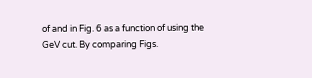of and in Fig. 6 as a function of using the GeV cut. By comparing Figs.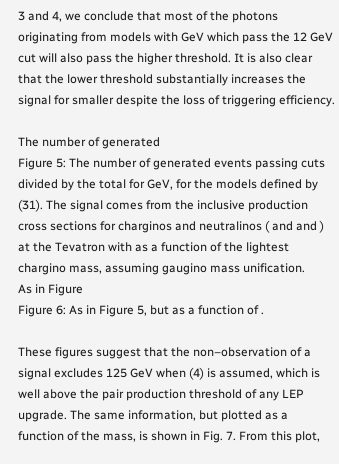3 and 4, we conclude that most of the photons originating from models with GeV which pass the 12 GeV cut will also pass the higher threshold. It is also clear that the lower threshold substantially increases the signal for smaller despite the loss of triggering efficiency.

The number of generated
Figure 5: The number of generated events passing cuts divided by the total for GeV, for the models defined by (31). The signal comes from the inclusive production cross sections for charginos and neutralinos ( and and ) at the Tevatron with as a function of the lightest chargino mass, assuming gaugino mass unification.
As in Figure
Figure 6: As in Figure 5, but as a function of .

These figures suggest that the non–observation of a signal excludes 125 GeV when (4) is assumed, which is well above the pair production threshold of any LEP upgrade. The same information, but plotted as a function of the mass, is shown in Fig. 7. From this plot,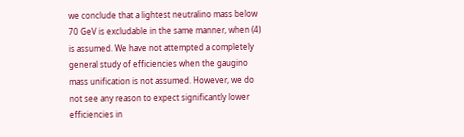we conclude that a lightest neutralino mass below 70 GeV is excludable in the same manner, when (4) is assumed. We have not attempted a completely general study of efficiencies when the gaugino mass unification is not assumed. However, we do not see any reason to expect significantly lower efficiencies in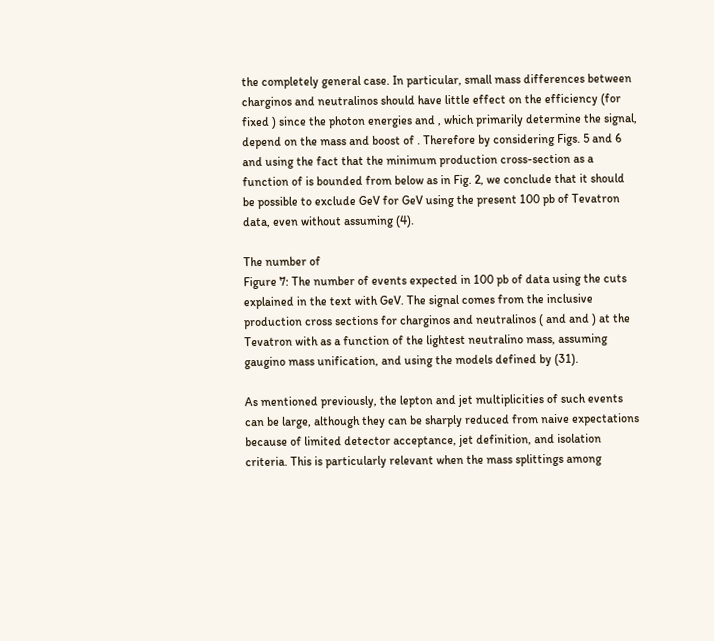the completely general case. In particular, small mass differences between charginos and neutralinos should have little effect on the efficiency (for fixed ) since the photon energies and , which primarily determine the signal, depend on the mass and boost of . Therefore by considering Figs. 5 and 6 and using the fact that the minimum production cross-section as a function of is bounded from below as in Fig. 2, we conclude that it should be possible to exclude GeV for GeV using the present 100 pb of Tevatron data, even without assuming (4).

The number of
Figure 7: The number of events expected in 100 pb of data using the cuts explained in the text with GeV. The signal comes from the inclusive production cross sections for charginos and neutralinos ( and and ) at the Tevatron with as a function of the lightest neutralino mass, assuming gaugino mass unification, and using the models defined by (31).

As mentioned previously, the lepton and jet multiplicities of such events can be large, although they can be sharply reduced from naive expectations because of limited detector acceptance, jet definition, and isolation criteria. This is particularly relevant when the mass splittings among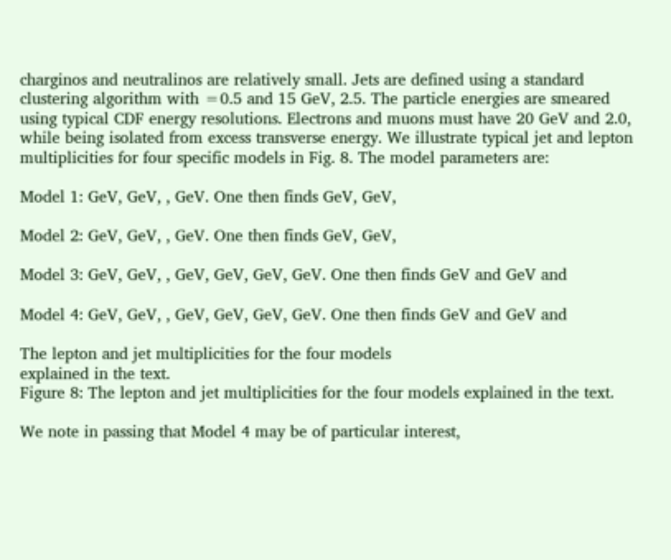charginos and neutralinos are relatively small. Jets are defined using a standard clustering algorithm with =0.5 and 15 GeV, 2.5. The particle energies are smeared using typical CDF energy resolutions. Electrons and muons must have 20 GeV and 2.0, while being isolated from excess transverse energy. We illustrate typical jet and lepton multiplicities for four specific models in Fig. 8. The model parameters are:

Model 1: GeV, GeV, , GeV. One then finds GeV, GeV,

Model 2: GeV, GeV, , GeV. One then finds GeV, GeV,

Model 3: GeV, GeV, , GeV, GeV, GeV, GeV. One then finds GeV and GeV and

Model 4: GeV, GeV, , GeV, GeV, GeV, GeV. One then finds GeV and GeV and

The lepton and jet multiplicities for the four models
explained in the text.
Figure 8: The lepton and jet multiplicities for the four models explained in the text.

We note in passing that Model 4 may be of particular interest,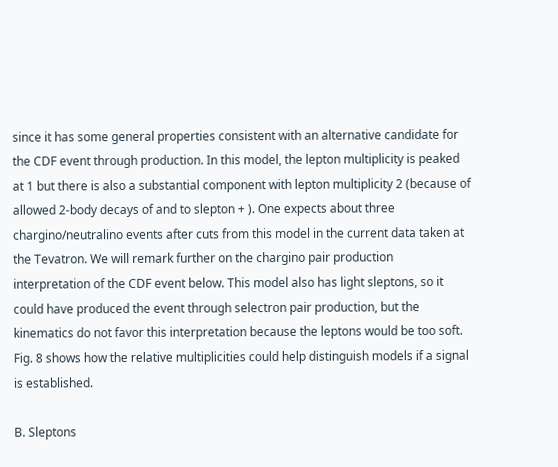since it has some general properties consistent with an alternative candidate for the CDF event through production. In this model, the lepton multiplicity is peaked at 1 but there is also a substantial component with lepton multiplicity 2 (because of allowed 2-body decays of and to slepton + ). One expects about three chargino/neutralino events after cuts from this model in the current data taken at the Tevatron. We will remark further on the chargino pair production interpretation of the CDF event below. This model also has light sleptons, so it could have produced the event through selectron pair production, but the kinematics do not favor this interpretation because the leptons would be too soft. Fig. 8 shows how the relative multiplicities could help distinguish models if a signal is established.

B. Sleptons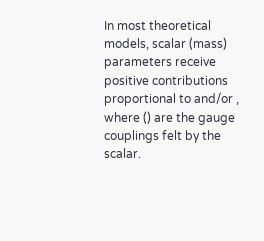In most theoretical models, scalar (mass) parameters receive positive contributions proportional to and/or , where () are the gauge couplings felt by the scalar.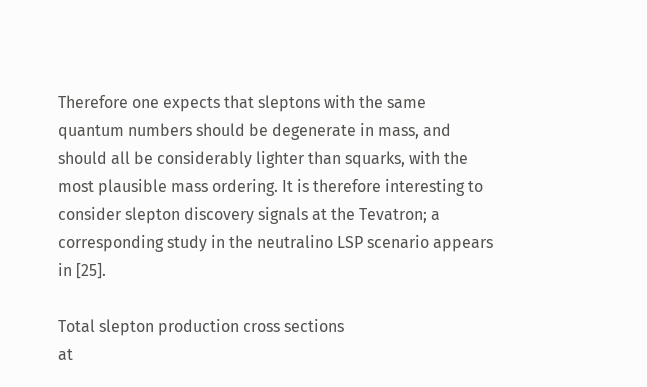Therefore one expects that sleptons with the same quantum numbers should be degenerate in mass, and should all be considerably lighter than squarks, with the most plausible mass ordering. It is therefore interesting to consider slepton discovery signals at the Tevatron; a corresponding study in the neutralino LSP scenario appears in [25].

Total slepton production cross sections
at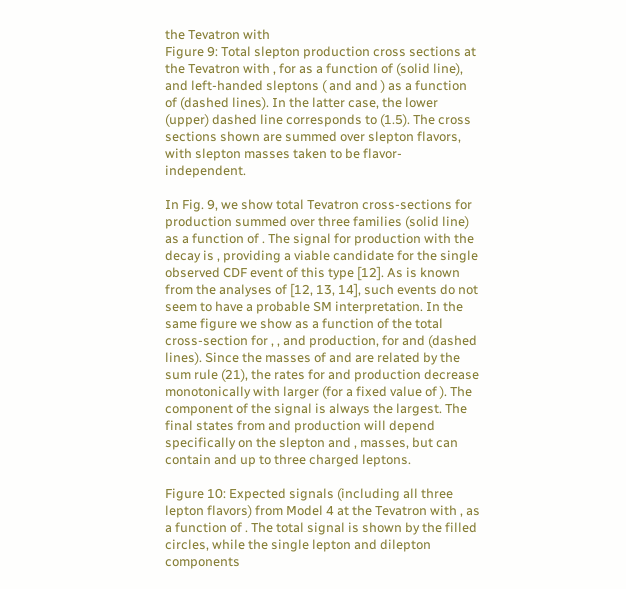the Tevatron with
Figure 9: Total slepton production cross sections at the Tevatron with , for as a function of (solid line), and left-handed sleptons ( and and ) as a function of (dashed lines). In the latter case, the lower (upper) dashed line corresponds to (1.5). The cross sections shown are summed over slepton flavors, with slepton masses taken to be flavor-independent.

In Fig. 9, we show total Tevatron cross-sections for production summed over three families (solid line) as a function of . The signal for production with the decay is , providing a viable candidate for the single observed CDF event of this type [12]. As is known from the analyses of [12, 13, 14], such events do not seem to have a probable SM interpretation. In the same figure we show as a function of the total cross-section for , , and production, for and (dashed lines). Since the masses of and are related by the sum rule (21), the rates for and production decrease monotonically with larger (for a fixed value of ). The component of the signal is always the largest. The final states from and production will depend specifically on the slepton and , masses, but can contain and up to three charged leptons.

Figure 10: Expected signals (including all three lepton flavors) from Model 4 at the Tevatron with , as a function of . The total signal is shown by the filled circles, while the single lepton and dilepton components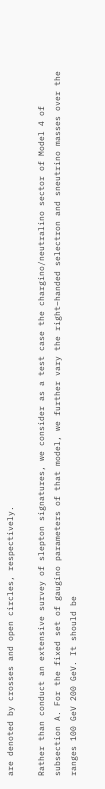are denoted by crosses and open circles, respectively.

Rather than conduct an extensive survey of slepton signatures, we consider as a test case the chargino/neutralino sector of Model 4 of subsection A. For the fixed set of gaugino parameters of that model, we further vary the right–handed selectron and sneutrino masses over the ranges 100 GeV 200 GeV. It should be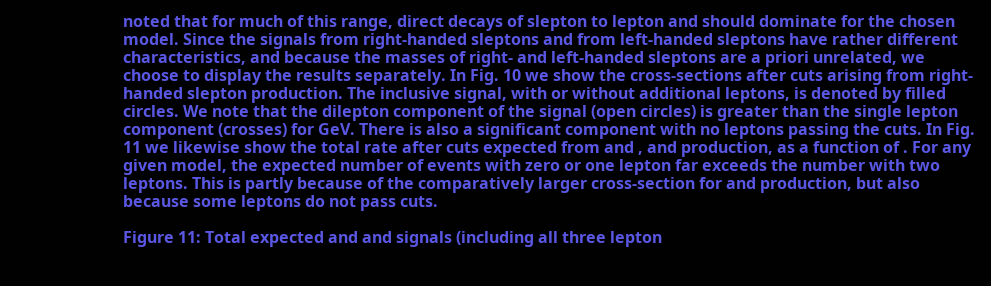noted that for much of this range, direct decays of slepton to lepton and should dominate for the chosen model. Since the signals from right-handed sleptons and from left-handed sleptons have rather different characteristics, and because the masses of right- and left-handed sleptons are a priori unrelated, we choose to display the results separately. In Fig. 10 we show the cross-sections after cuts arising from right-handed slepton production. The inclusive signal, with or without additional leptons, is denoted by filled circles. We note that the dilepton component of the signal (open circles) is greater than the single lepton component (crosses) for GeV. There is also a significant component with no leptons passing the cuts. In Fig. 11 we likewise show the total rate after cuts expected from and , and production, as a function of . For any given model, the expected number of events with zero or one lepton far exceeds the number with two leptons. This is partly because of the comparatively larger cross-section for and production, but also because some leptons do not pass cuts.

Figure 11: Total expected and and signals (including all three lepton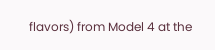flavors) from Model 4 at the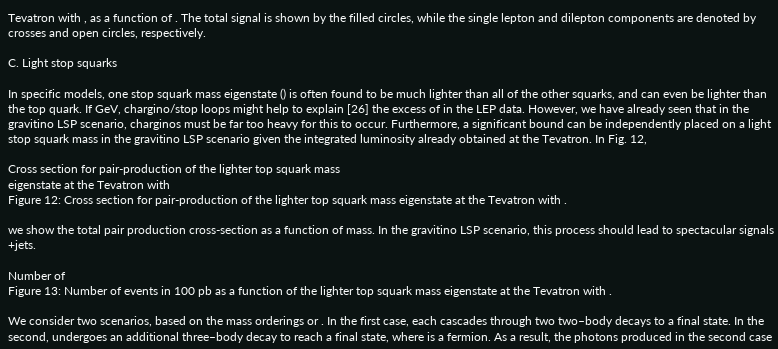Tevatron with , as a function of . The total signal is shown by the filled circles, while the single lepton and dilepton components are denoted by crosses and open circles, respectively.

C. Light stop squarks

In specific models, one stop squark mass eigenstate () is often found to be much lighter than all of the other squarks, and can even be lighter than the top quark. If GeV, chargino/stop loops might help to explain [26] the excess of in the LEP data. However, we have already seen that in the gravitino LSP scenario, charginos must be far too heavy for this to occur. Furthermore, a significant bound can be independently placed on a light stop squark mass in the gravitino LSP scenario given the integrated luminosity already obtained at the Tevatron. In Fig. 12,

Cross section for pair-production of the lighter top squark mass
eigenstate at the Tevatron with
Figure 12: Cross section for pair-production of the lighter top squark mass eigenstate at the Tevatron with .

we show the total pair production cross-section as a function of mass. In the gravitino LSP scenario, this process should lead to spectacular signals +jets.

Number of
Figure 13: Number of events in 100 pb as a function of the lighter top squark mass eigenstate at the Tevatron with .

We consider two scenarios, based on the mass orderings or . In the first case, each cascades through two two–body decays to a final state. In the second, undergoes an additional three–body decay to reach a final state, where is a fermion. As a result, the photons produced in the second case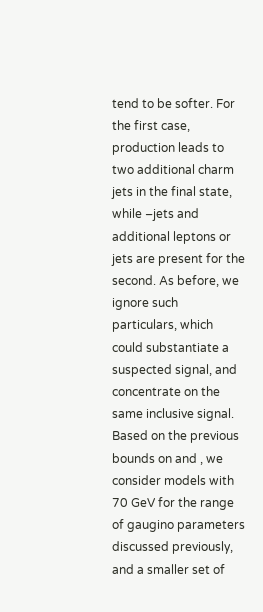tend to be softer. For the first case, production leads to two additional charm jets in the final state, while –jets and additional leptons or jets are present for the second. As before, we ignore such particulars, which could substantiate a suspected signal, and concentrate on the same inclusive signal. Based on the previous bounds on and , we consider models with 70 GeV for the range of gaugino parameters discussed previously, and a smaller set of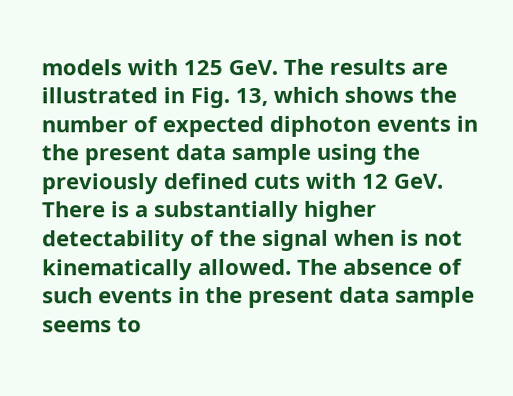models with 125 GeV. The results are illustrated in Fig. 13, which shows the number of expected diphoton events in the present data sample using the previously defined cuts with 12 GeV. There is a substantially higher detectability of the signal when is not kinematically allowed. The absence of such events in the present data sample seems to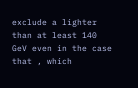exclude a lighter than at least 140 GeV even in the case that , which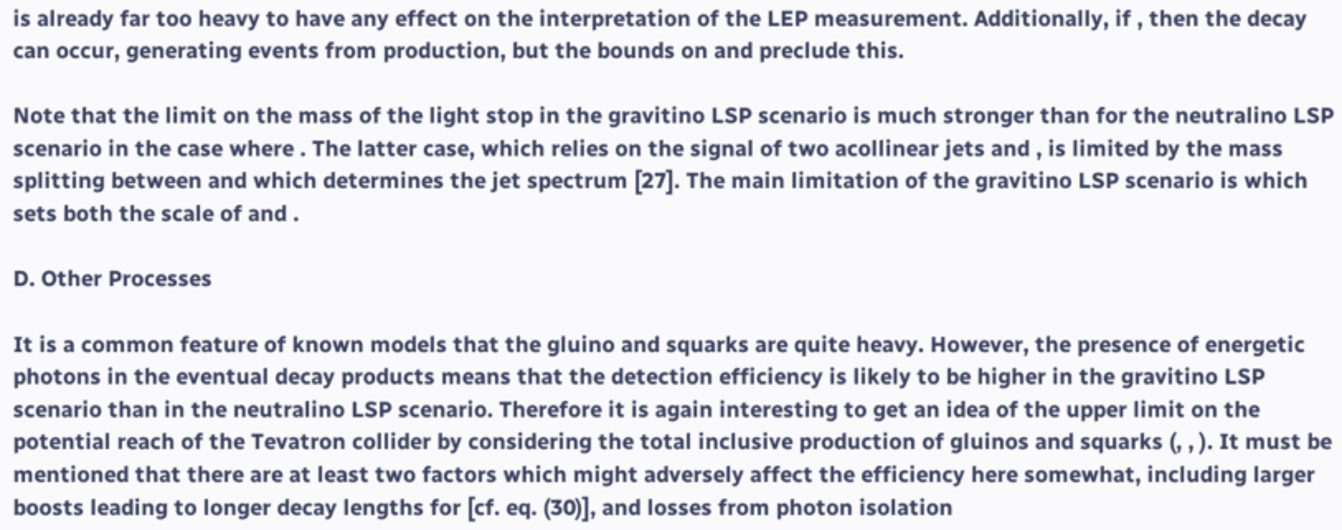is already far too heavy to have any effect on the interpretation of the LEP measurement. Additionally, if , then the decay can occur, generating events from production, but the bounds on and preclude this.

Note that the limit on the mass of the light stop in the gravitino LSP scenario is much stronger than for the neutralino LSP scenario in the case where . The latter case, which relies on the signal of two acollinear jets and , is limited by the mass splitting between and which determines the jet spectrum [27]. The main limitation of the gravitino LSP scenario is which sets both the scale of and .

D. Other Processes

It is a common feature of known models that the gluino and squarks are quite heavy. However, the presence of energetic photons in the eventual decay products means that the detection efficiency is likely to be higher in the gravitino LSP scenario than in the neutralino LSP scenario. Therefore it is again interesting to get an idea of the upper limit on the potential reach of the Tevatron collider by considering the total inclusive production of gluinos and squarks (, , ). It must be mentioned that there are at least two factors which might adversely affect the efficiency here somewhat, including larger boosts leading to longer decay lengths for [cf. eq. (30)], and losses from photon isolation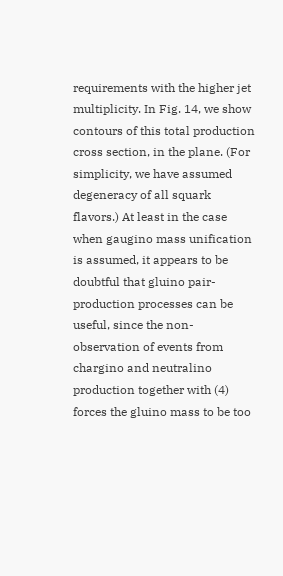requirements with the higher jet multiplicity. In Fig. 14, we show contours of this total production cross section, in the plane. (For simplicity, we have assumed degeneracy of all squark flavors.) At least in the case when gaugino mass unification is assumed, it appears to be doubtful that gluino pair-production processes can be useful, since the non-observation of events from chargino and neutralino production together with (4) forces the gluino mass to be too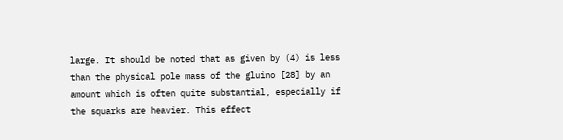large. It should be noted that as given by (4) is less than the physical pole mass of the gluino [28] by an amount which is often quite substantial, especially if the squarks are heavier. This effect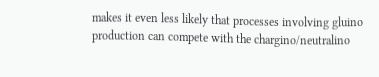makes it even less likely that processes involving gluino production can compete with the chargino/neutralino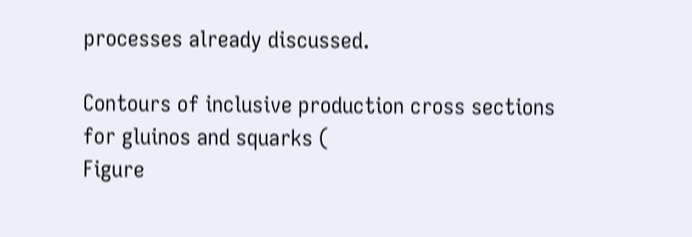processes already discussed.

Contours of inclusive production cross sections
for gluinos and squarks (
Figure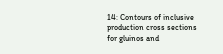14: Contours of inclusive production cross sections for gluinos and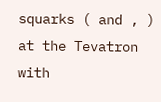squarks ( and , ) at the Tevatron with